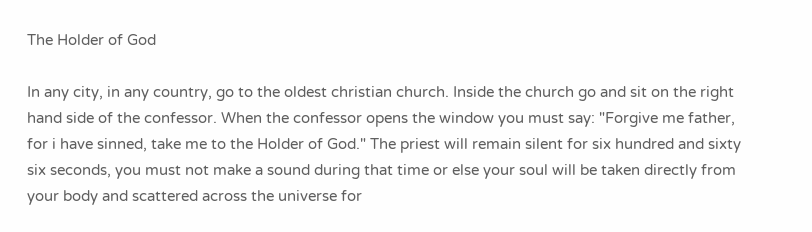The Holder of God

In any city, in any country, go to the oldest christian church. Inside the church go and sit on the right hand side of the confessor. When the confessor opens the window you must say: "Forgive me father, for i have sinned, take me to the Holder of God." The priest will remain silent for six hundred and sixty six seconds, you must not make a sound during that time or else your soul will be taken directly from your body and scattered across the universe for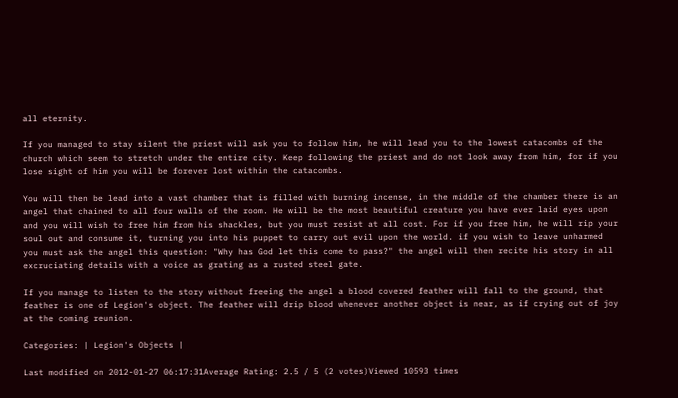all eternity.

If you managed to stay silent the priest will ask you to follow him, he will lead you to the lowest catacombs of the church which seem to stretch under the entire city. Keep following the priest and do not look away from him, for if you lose sight of him you will be forever lost within the catacombs.

You will then be lead into a vast chamber that is filled with burning incense, in the middle of the chamber there is an angel that chained to all four walls of the room. He will be the most beautiful creature you have ever laid eyes upon and you will wish to free him from his shackles, but you must resist at all cost. For if you free him, he will rip your soul out and consume it, turning you into his puppet to carry out evil upon the world. if you wish to leave unharmed you must ask the angel this question: "Why has God let this come to pass?" the angel will then recite his story in all excruciating details with a voice as grating as a rusted steel gate.

If you manage to listen to the story without freeing the angel a blood covered feather will fall to the ground, that feather is one of Legion's object. The feather will drip blood whenever another object is near, as if crying out of joy at the coming reunion.

Categories: | Legion's Objects |

Last modified on 2012-01-27 06:17:31Average Rating: 2.5 / 5 (2 votes)Viewed 10593 times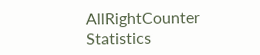AllRightCounter Statistics